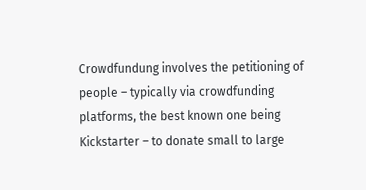Crowdfundung involves the petitioning of people – typically via crowdfunding platforms, the best known one being Kickstarter – to donate small to large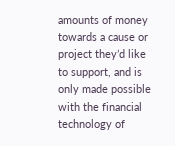amounts of money towards a cause or project they’d like to support, and is only made possible with the financial technology of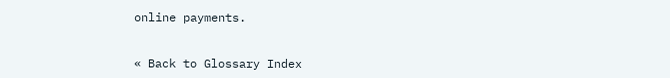online payments.


« Back to Glossary Index